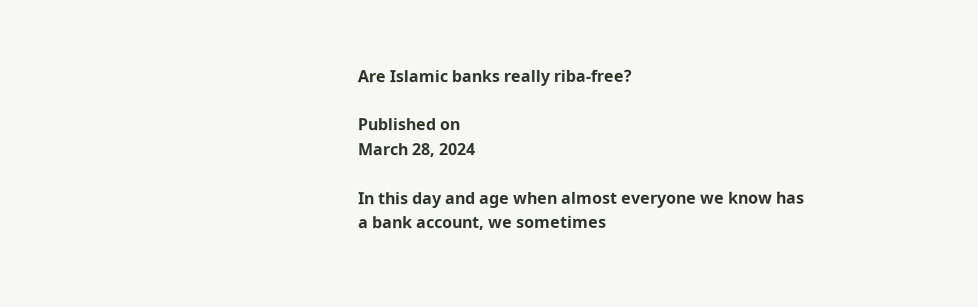Are Islamic banks really riba-free?

Published on
March 28, 2024

In this day and age when almost everyone we know has a bank account, we sometimes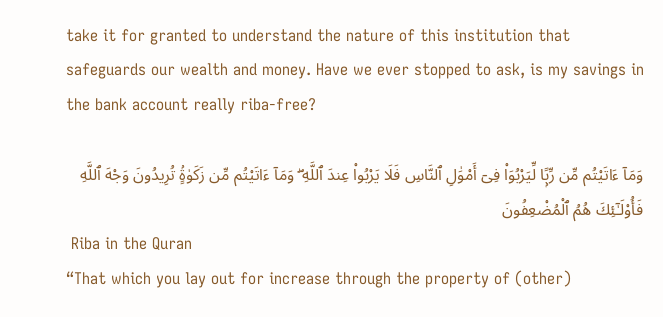take it for granted to understand the nature of this institution that safeguards our wealth and money. Have we ever stopped to ask, is my savings in the bank account really riba-free?

وَمَآ ءَاتَيْتُم مِّن رِّبًۭا لِّيَرْبُوَا۟ فِىٓ أَمْوَٰلِ ٱلنَّاسِ فَلَا يَرْبُوا۟ عِندَ ٱللَّهِ ۖ وَمَآ ءَاتَيْتُم مِّن زَكَوٰةٍۢ تُرِيدُونَ وَجْهَ ٱللَّهِ فَأُو۟لَـٰٓئِكَ هُمُ ٱلْمُضْعِفُونَ
 Riba in the Quran
“That which you lay out for increase through the property of (other)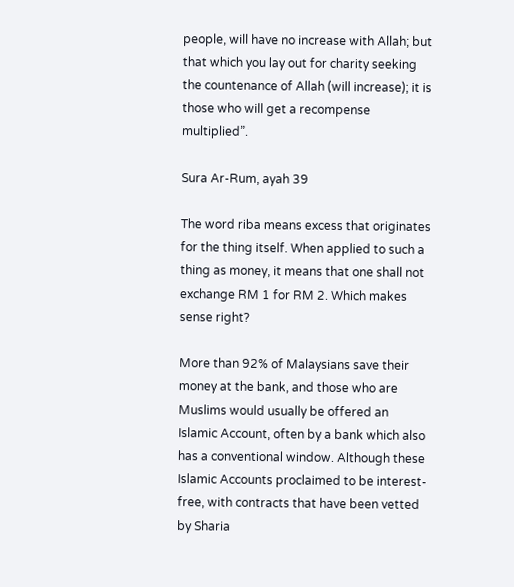people, will have no increase with Allah; but that which you lay out for charity seeking the countenance of Allah (will increase); it is those who will get a recompense multiplied”.

Sura Ar-Rum, ayah 39

The word riba means excess that originates for the thing itself. When applied to such a thing as money, it means that one shall not exchange RM 1 for RM 2. Which makes sense right?

More than 92% of Malaysians save their money at the bank, and those who are Muslims would usually be offered an Islamic Account, often by a bank which also has a conventional window. Although these Islamic Accounts proclaimed to be interest-free, with contracts that have been vetted by Sharia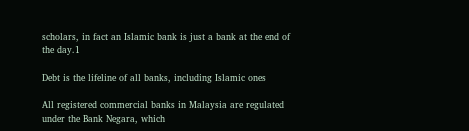scholars, in fact an Islamic bank is just a bank at the end of the day.1

Debt is the lifeline of all banks, including Islamic ones

All registered commercial banks in Malaysia are regulated under the Bank Negara, which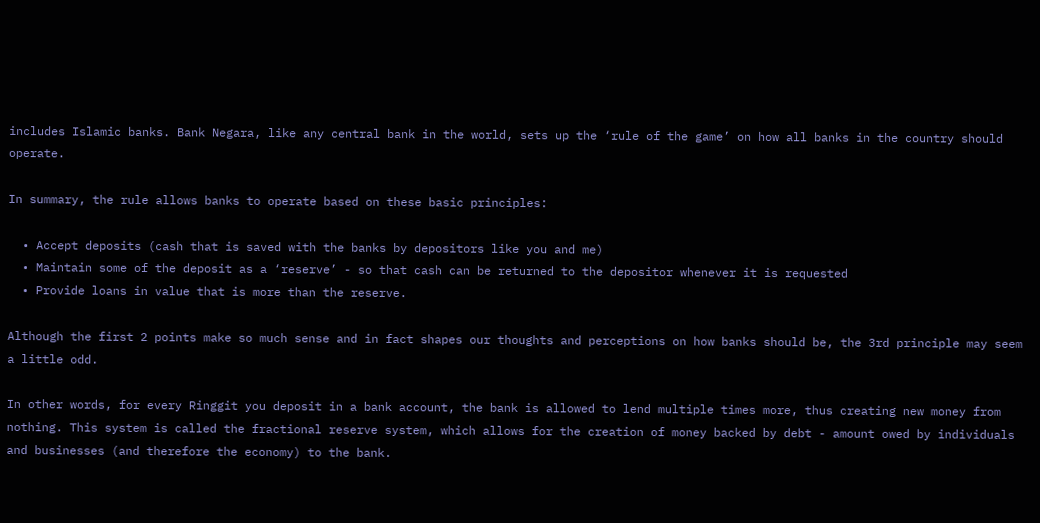includes Islamic banks. Bank Negara, like any central bank in the world, sets up the ‘rule of the game’ on how all banks in the country should operate.

In summary, the rule allows banks to operate based on these basic principles:

  • Accept deposits (cash that is saved with the banks by depositors like you and me)
  • Maintain some of the deposit as a ‘reserve’ - so that cash can be returned to the depositor whenever it is requested
  • Provide loans in value that is more than the reserve.

Although the first 2 points make so much sense and in fact shapes our thoughts and perceptions on how banks should be, the 3rd principle may seem a little odd.

In other words, for every Ringgit you deposit in a bank account, the bank is allowed to lend multiple times more, thus creating new money from nothing. This system is called the fractional reserve system, which allows for the creation of money backed by debt - amount owed by individuals and businesses (and therefore the economy) to the bank.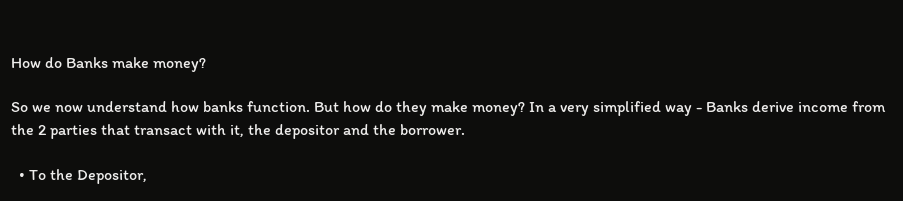How do Banks make money?

So we now understand how banks function. But how do they make money? In a very simplified way - Banks derive income from the 2 parties that transact with it, the depositor and the borrower.

  • To the Depositor,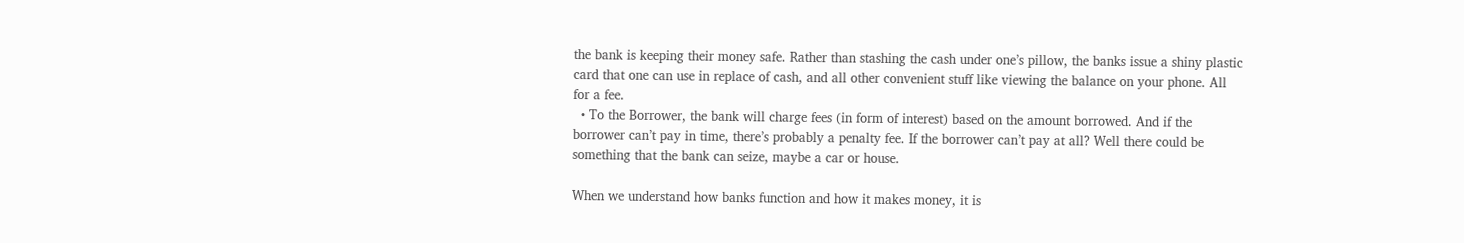the bank is keeping their money safe. Rather than stashing the cash under one’s pillow, the banks issue a shiny plastic card that one can use in replace of cash, and all other convenient stuff like viewing the balance on your phone. All for a fee.
  • To the Borrower, the bank will charge fees (in form of interest) based on the amount borrowed. And if the borrower can’t pay in time, there’s probably a penalty fee. If the borrower can’t pay at all? Well there could be something that the bank can seize, maybe a car or house.

When we understand how banks function and how it makes money, it is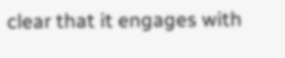clear that it engages with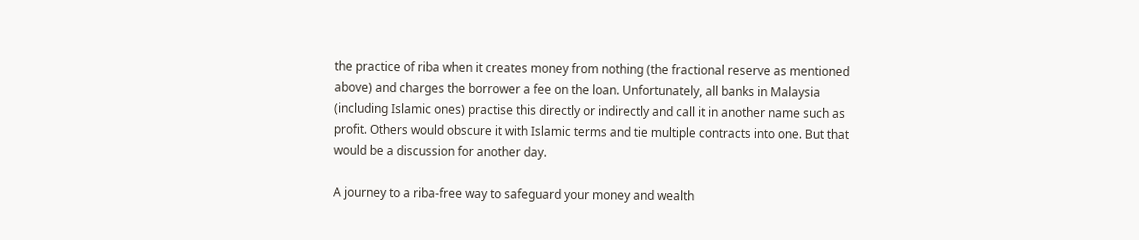the practice of riba when it creates money from nothing (the fractional reserve as mentioned above) and charges the borrower a fee on the loan. Unfortunately, all banks in Malaysia (including Islamic ones) practise this directly or indirectly and call it in another name such as profit. Others would obscure it with Islamic terms and tie multiple contracts into one. But that would be a discussion for another day.

A journey to a riba-free way to safeguard your money and wealth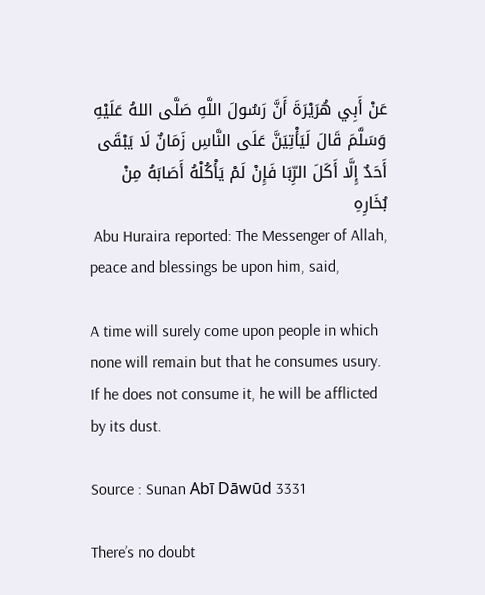عَنْ أَبِي هُرَيْرَةَ أَنَّ رَسُولَ اللَّهِ صَلَّى اللهُ عَلَيْهِ وَسَلَّمَ قَالَ لَيَأْتِيَنَّ عَلَى النَّاسِ زَمَانٌ لَا يَبْقَى أَحَدٌ إِلَّا أَكَلَ الرِّبَا فَإِنْ لَمْ يَأْكُلْهُ أَصَابَهُ مِنْ بُخَارِهِ
 Abu Huraira reported: The Messenger of Allah, peace and blessings be upon him, said,

A time will surely come upon people in which none will remain but that he consumes usury. If he does not consume it, he will be afflicted by its dust.

Source : Sunan Abī Dāwūd 3331

There’s no doubt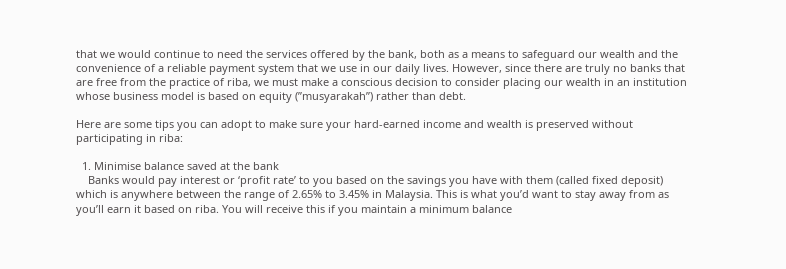that we would continue to need the services offered by the bank, both as a means to safeguard our wealth and the convenience of a reliable payment system that we use in our daily lives. However, since there are truly no banks that are free from the practice of riba, we must make a conscious decision to consider placing our wealth in an institution whose business model is based on equity (”musyarakah”) rather than debt.

Here are some tips you can adopt to make sure your hard-earned income and wealth is preserved without participating in riba:

  1. Minimise balance saved at the bank
    Banks would pay interest or ‘profit rate’ to you based on the savings you have with them (called fixed deposit) which is anywhere between the range of 2.65% to 3.45% in Malaysia. This is what you’d want to stay away from as you’ll earn it based on riba. You will receive this if you maintain a minimum balance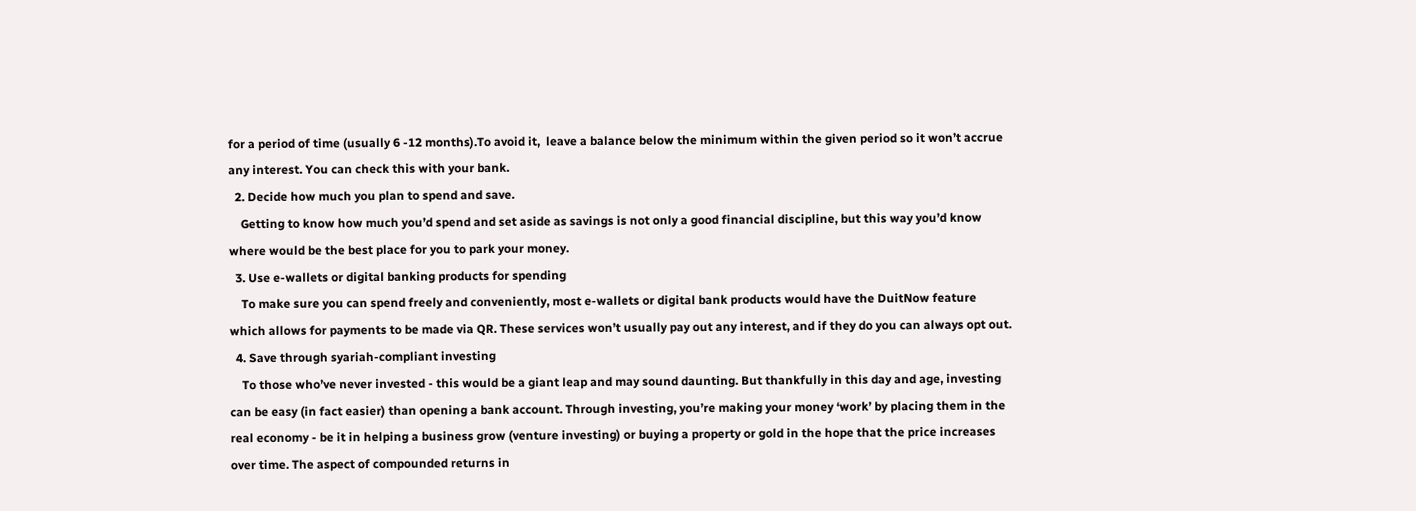for a period of time (usually 6 -12 months).To avoid it,  leave a balance below the minimum within the given period so it won’t accrue any interest. You can check this with your bank.
  2. Decide how much you plan to spend and save.
    Getting to know how much you’d spend and set aside as savings is not only a good financial discipline, but this way you’d know where would be the best place for you to park your money.
  3. Use e-wallets or digital banking products for spending
    To make sure you can spend freely and conveniently, most e-wallets or digital bank products would have the DuitNow feature which allows for payments to be made via QR. These services won’t usually pay out any interest, and if they do you can always opt out.
  4. Save through syariah-compliant investing
    To those who’ve never invested - this would be a giant leap and may sound daunting. But thankfully in this day and age, investing can be easy (in fact easier) than opening a bank account. Through investing, you’re making your money ‘work’ by placing them in the real economy - be it in helping a business grow (venture investing) or buying a property or gold in the hope that the price increases over time. The aspect of compounded returns in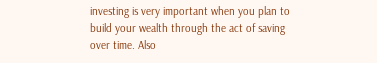investing is very important when you plan to build your wealth through the act of saving over time. Also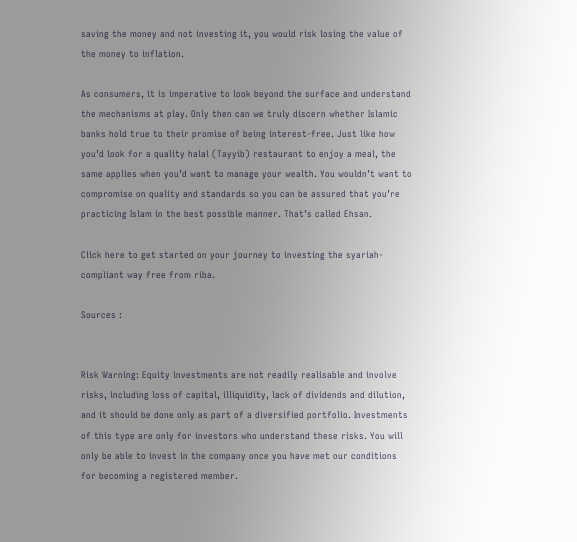saving the money and not investing it, you would risk losing the value of the money to inflation.

As consumers, it is imperative to look beyond the surface and understand the mechanisms at play. Only then can we truly discern whether Islamic banks hold true to their promise of being interest-free. Just like how you’d look for a quality halal (Tayyib) restaurant to enjoy a meal, the same applies when you’d want to manage your wealth. You wouldn’t want to compromise on quality and standards so you can be assured that you’re practicing Islam in the best possible manner. That’s called Ehsan.

Click here to get started on your journey to investing the syariah-compliant way free from riba.

Sources :


Risk Warning: Equity investments are not readily realisable and involve risks, including loss of capital, illiquidity, lack of dividends and dilution, and it should be done only as part of a diversified portfolio. Investments of this type are only for investors who understand these risks. You will only be able to invest in the company once you have met our conditions for becoming a registered member.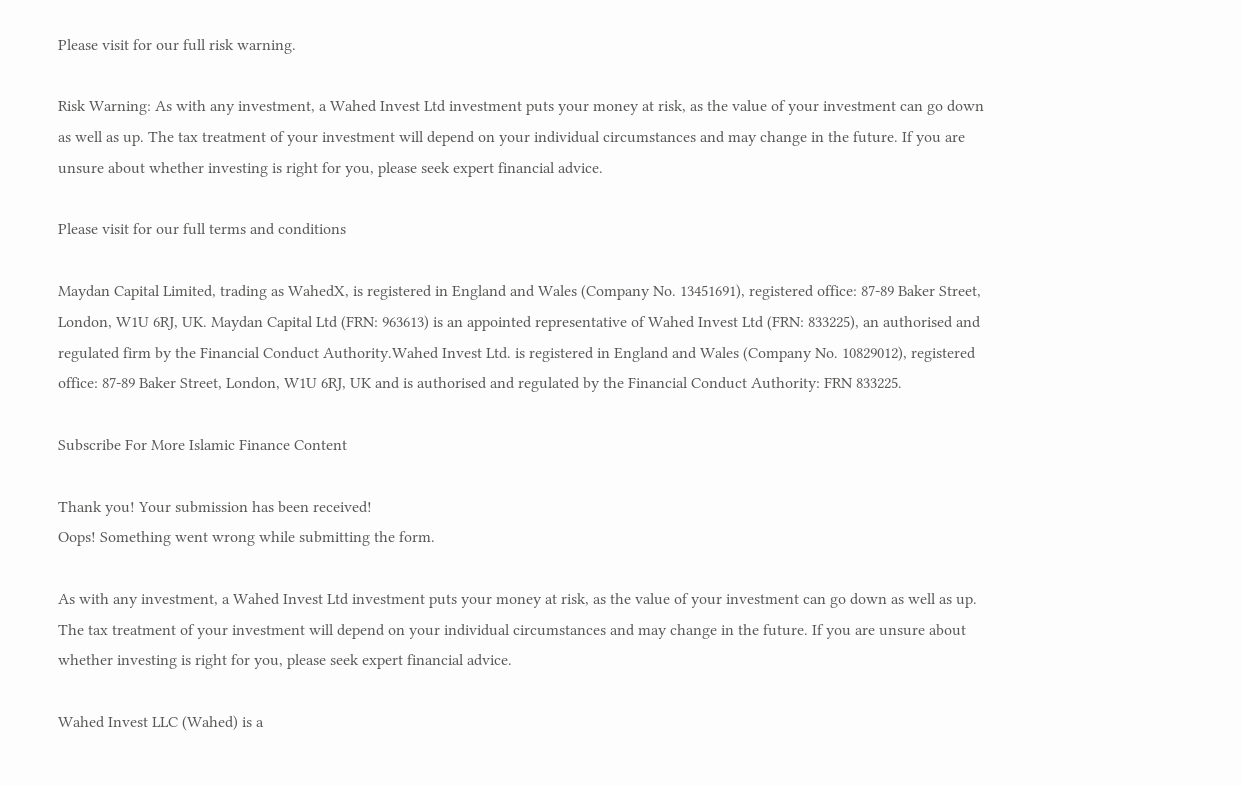Please visit for our full risk warning.

Risk Warning: As with any investment, a Wahed Invest Ltd investment puts your money at risk, as the value of your investment can go down as well as up. The tax treatment of your investment will depend on your individual circumstances and may change in the future. If you are unsure about whether investing is right for you, please seek expert financial advice.

Please visit for our full terms and conditions

Maydan Capital Limited, trading as WahedX, is registered in England and Wales (Company No. 13451691), registered office: 87-89 Baker Street, London, W1U 6RJ, UK. Maydan Capital Ltd (FRN: 963613) is an appointed representative of Wahed Invest Ltd (FRN: 833225), an authorised and regulated firm by the Financial Conduct Authority.Wahed Invest Ltd. is registered in England and Wales (Company No. 10829012), registered office: 87-89 Baker Street, London, W1U 6RJ, UK and is authorised and regulated by the Financial Conduct Authority: FRN 833225.

Subscribe For More Islamic Finance Content

Thank you! Your submission has been received!
Oops! Something went wrong while submitting the form.

As with any investment, a Wahed Invest Ltd investment puts your money at risk, as the value of your investment can go down as well as up. The tax treatment of your investment will depend on your individual circumstances and may change in the future. If you are unsure about whether investing is right for you, please seek expert financial advice.

Wahed Invest LLC (Wahed) is a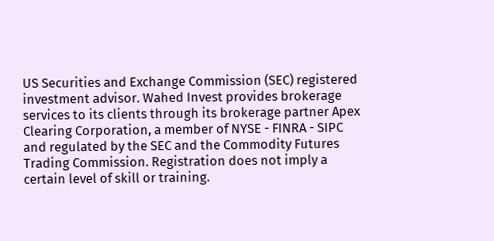US Securities and Exchange Commission (SEC) registered investment advisor. Wahed Invest provides brokerage services to its clients through its brokerage partner Apex Clearing Corporation, a member of NYSE - FINRA - SIPC and regulated by the SEC and the Commodity Futures Trading Commission. Registration does not imply a certain level of skill or training.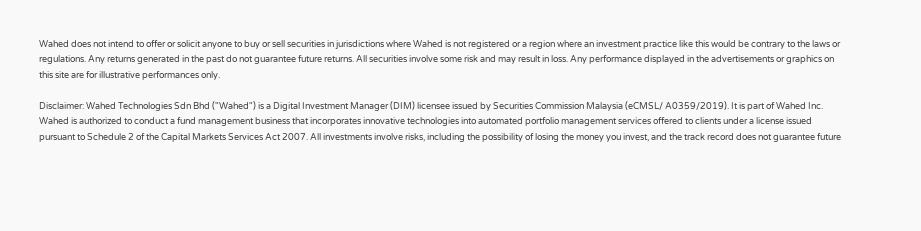Wahed does not intend to offer or solicit anyone to buy or sell securities in jurisdictions where Wahed is not registered or a region where an investment practice like this would be contrary to the laws or regulations. Any returns generated in the past do not guarantee future returns. All securities involve some risk and may result in loss. Any performance displayed in the advertisements or graphics on this site are for illustrative performances only.

Disclaimer: Wahed Technologies Sdn Bhd ("Wahed") is a Digital Investment Manager (DIM) licensee issued by Securities Commission Malaysia (eCMSL/ A0359/2019). It is part of Wahed Inc. Wahed is authorized to conduct a fund management business that incorporates innovative technologies into automated portfolio management services offered to clients under a license issued pursuant to Schedule 2 of the Capital Markets Services Act 2007. All investments involve risks, including the possibility of losing the money you invest, and the track record does not guarantee future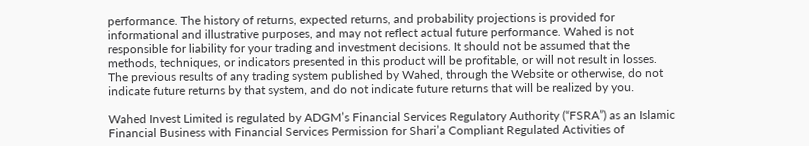performance. The history of returns, expected returns, and probability projections is provided for informational and illustrative purposes, and may not reflect actual future performance. Wahed is not responsible for liability for your trading and investment decisions. It should not be assumed that the methods, techniques, or indicators presented in this product will be profitable, or will not result in losses. The previous results of any trading system published by Wahed, through the Website or otherwise, do not indicate future returns by that system, and do not indicate future returns that will be realized by you.

Wahed Invest Limited is regulated by ADGM’s Financial Services Regulatory Authority (“FSRA”) as an Islamic Financial Business with Financial Services Permission for Shari’a Compliant Regulated Activities of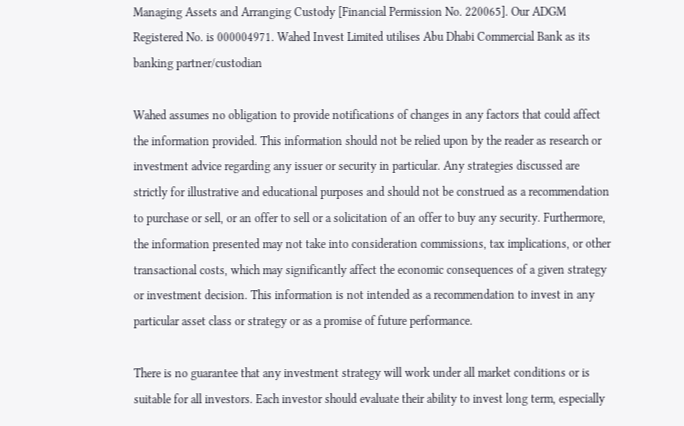Managing Assets and Arranging Custody [Financial Permission No. 220065]. Our ADGM Registered No. is 000004971. Wahed Invest Limited utilises Abu Dhabi Commercial Bank as its banking partner/custodian

Wahed assumes no obligation to provide notifications of changes in any factors that could affect the information provided. This information should not be relied upon by the reader as research or investment advice regarding any issuer or security in particular. Any strategies discussed are strictly for illustrative and educational purposes and should not be construed as a recommendation to purchase or sell, or an offer to sell or a solicitation of an offer to buy any security. Furthermore, the information presented may not take into consideration commissions, tax implications, or other transactional costs, which may significantly affect the economic consequences of a given strategy or investment decision. This information is not intended as a recommendation to invest in any particular asset class or strategy or as a promise of future performance.

There is no guarantee that any investment strategy will work under all market conditions or is suitable for all investors. Each investor should evaluate their ability to invest long term, especially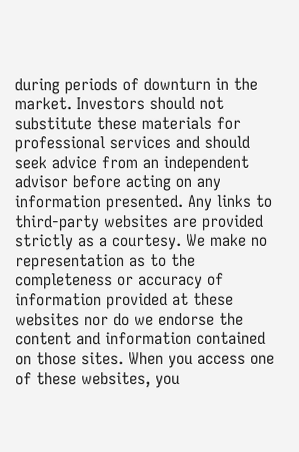during periods of downturn in the market. Investors should not substitute these materials for professional services and should seek advice from an independent advisor before acting on any information presented. Any links to third-party websites are provided strictly as a courtesy. We make no representation as to the completeness or accuracy of information provided at these websites nor do we endorse the content and information contained on those sites. When you access one of these websites, you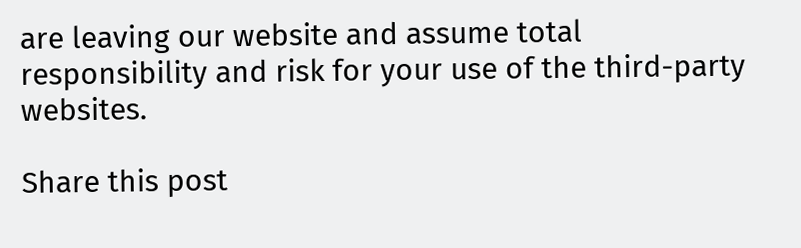are leaving our website and assume total responsibility and risk for your use of the third-party websites.

Share this post